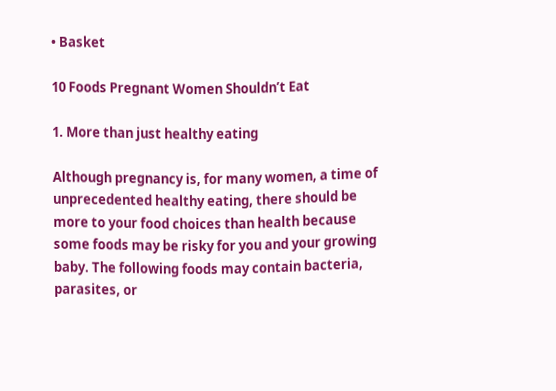• Basket

10 Foods Pregnant Women Shouldn’t Eat

1. More than just healthy eating

Although pregnancy is, for many women, a time of unprecedented healthy eating, there should be more to your food choices than health because some foods may be risky for you and your growing baby. The following foods may contain bacteria, parasites, or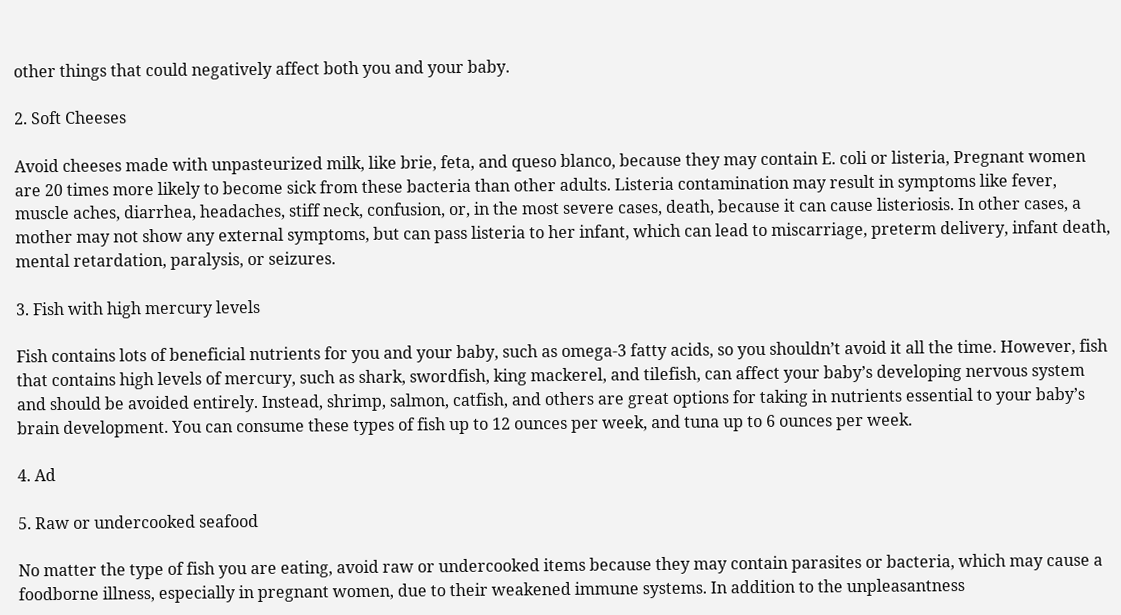other things that could negatively affect both you and your baby.

2. Soft Cheeses

Avoid cheeses made with unpasteurized milk, like brie, feta, and queso blanco, because they may contain E. coli or listeria, Pregnant women are 20 times more likely to become sick from these bacteria than other adults. Listeria contamination may result in symptoms like fever, muscle aches, diarrhea, headaches, stiff neck, confusion, or, in the most severe cases, death, because it can cause listeriosis. In other cases, a mother may not show any external symptoms, but can pass listeria to her infant, which can lead to miscarriage, preterm delivery, infant death, mental retardation, paralysis, or seizures.

3. Fish with high mercury levels

Fish contains lots of beneficial nutrients for you and your baby, such as omega-3 fatty acids, so you shouldn’t avoid it all the time. However, fish that contains high levels of mercury, such as shark, swordfish, king mackerel, and tilefish, can affect your baby’s developing nervous system and should be avoided entirely. Instead, shrimp, salmon, catfish, and others are great options for taking in nutrients essential to your baby’s brain development. You can consume these types of fish up to 12 ounces per week, and tuna up to 6 ounces per week.

4. Ad

5. Raw or undercooked seafood

No matter the type of fish you are eating, avoid raw or undercooked items because they may contain parasites or bacteria, which may cause a foodborne illness, especially in pregnant women, due to their weakened immune systems. In addition to the unpleasantness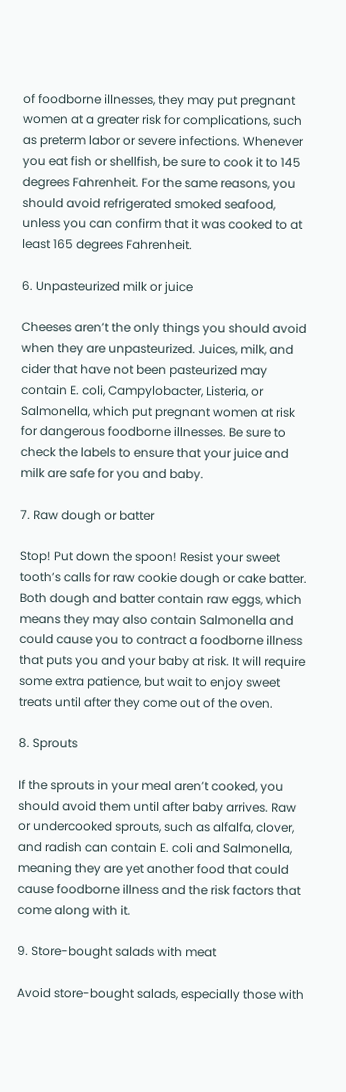of foodborne illnesses, they may put pregnant women at a greater risk for complications, such as preterm labor or severe infections. Whenever you eat fish or shellfish, be sure to cook it to 145 degrees Fahrenheit. For the same reasons, you should avoid refrigerated smoked seafood, unless you can confirm that it was cooked to at least 165 degrees Fahrenheit.

6. Unpasteurized milk or juice

Cheeses aren’t the only things you should avoid when they are unpasteurized. Juices, milk, and cider that have not been pasteurized may contain E. coli, Campylobacter, Listeria, or Salmonella, which put pregnant women at risk for dangerous foodborne illnesses. Be sure to check the labels to ensure that your juice and milk are safe for you and baby.

7. Raw dough or batter

Stop! Put down the spoon! Resist your sweet tooth’s calls for raw cookie dough or cake batter. Both dough and batter contain raw eggs, which means they may also contain Salmonella and could cause you to contract a foodborne illness that puts you and your baby at risk. It will require some extra patience, but wait to enjoy sweet treats until after they come out of the oven.

8. Sprouts

If the sprouts in your meal aren’t cooked, you should avoid them until after baby arrives. Raw or undercooked sprouts, such as alfalfa, clover, and radish can contain E. coli and Salmonella, meaning they are yet another food that could cause foodborne illness and the risk factors that come along with it.

9. Store-bought salads with meat

Avoid store-bought salads, especially those with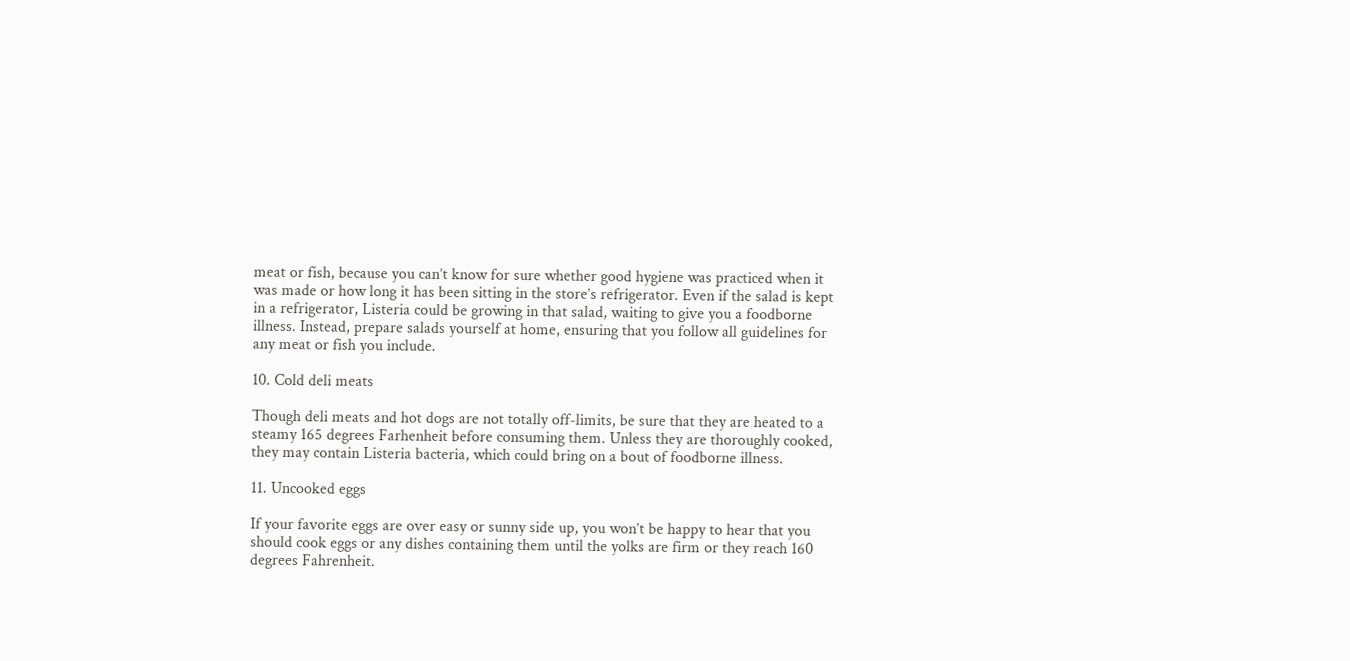meat or fish, because you can’t know for sure whether good hygiene was practiced when it was made or how long it has been sitting in the store’s refrigerator. Even if the salad is kept in a refrigerator, Listeria could be growing in that salad, waiting to give you a foodborne illness. Instead, prepare salads yourself at home, ensuring that you follow all guidelines for any meat or fish you include.

10. Cold deli meats

Though deli meats and hot dogs are not totally off-limits, be sure that they are heated to a steamy 165 degrees Farhenheit before consuming them. Unless they are thoroughly cooked, they may contain Listeria bacteria, which could bring on a bout of foodborne illness.

11. Uncooked eggs

If your favorite eggs are over easy or sunny side up, you won’t be happy to hear that you should cook eggs or any dishes containing them until the yolks are firm or they reach 160 degrees Fahrenheit.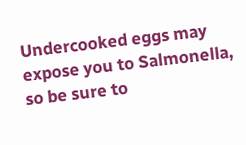Undercooked eggs may expose you to Salmonella, so be sure to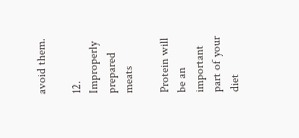avoid them.

12. Improperly prepared meats

Protein will be an important part of your diet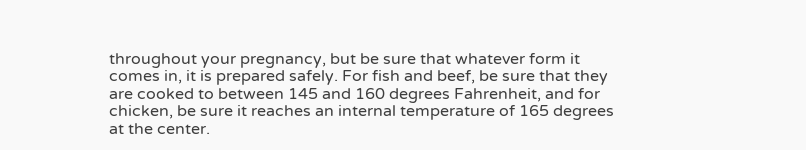throughout your pregnancy, but be sure that whatever form it comes in, it is prepared safely. For fish and beef, be sure that they are cooked to between 145 and 160 degrees Fahrenheit, and for chicken, be sure it reaches an internal temperature of 165 degrees at the center.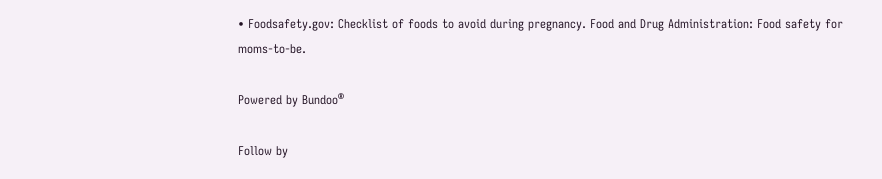• Foodsafety.gov: Checklist of foods to avoid during pregnancy. Food and Drug Administration: Food safety for moms-to-be.

Powered by Bundoo®

Follow by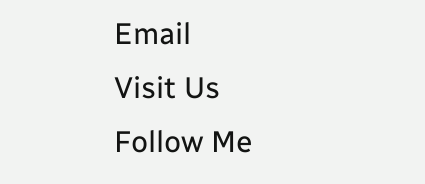Email
Visit Us
Follow Me